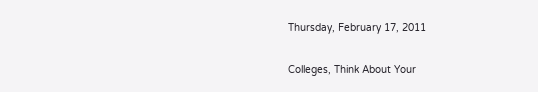Thursday, February 17, 2011

Colleges, Think About Your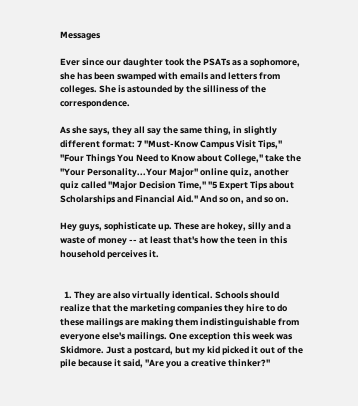Messages

Ever since our daughter took the PSATs as a sophomore, she has been swamped with emails and letters from colleges. She is astounded by the silliness of the correspondence.

As she says, they all say the same thing, in slightly different format: 7 "Must-Know Campus Visit Tips," "Four Things You Need to Know about College," take the "Your Personality...Your Major" online quiz, another quiz called "Major Decision Time," "5 Expert Tips about Scholarships and Financial Aid." And so on, and so on.

Hey guys, sophisticate up. These are hokey, silly and a waste of money -- at least that's how the teen in this household perceives it.


  1. They are also virtually identical. Schools should realize that the marketing companies they hire to do these mailings are making them indistinguishable from everyone else's mailings. One exception this week was Skidmore. Just a postcard, but my kid picked it out of the pile because it said, "Are you a creative thinker?"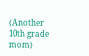(Another 10th grade mom)